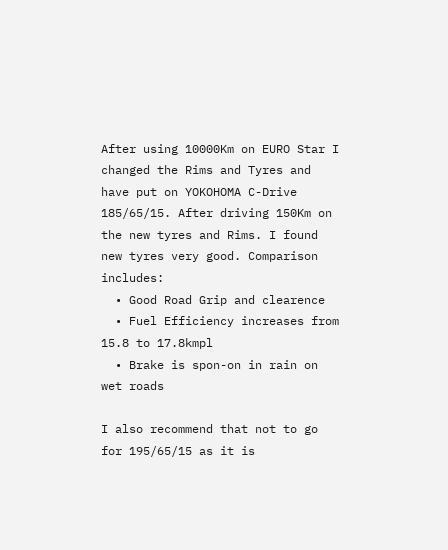After using 10000Km on EURO Star I changed the Rims and Tyres and have put on YOKOHOMA C-Drive 185/65/15. After driving 150Km on the new tyres and Rims. I found new tyres very good. Comparison includes:
  • Good Road Grip and clearence
  • Fuel Efficiency increases from 15.8 to 17.8kmpl
  • Brake is spon-on in rain on wet roads

I also recommend that not to go for 195/65/15 as it is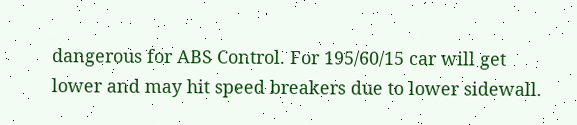dangerous for ABS Control. For 195/60/15 car will get lower and may hit speed breakers due to lower sidewall.